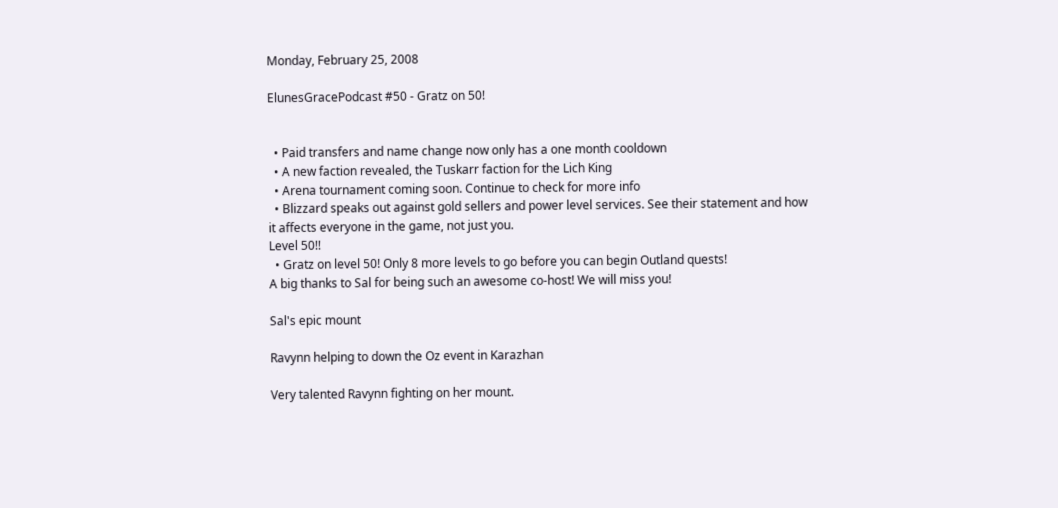Monday, February 25, 2008

ElunesGracePodcast #50 - Gratz on 50!


  • Paid transfers and name change now only has a one month cooldown
  • A new faction revealed, the Tuskarr faction for the Lich King
  • Arena tournament coming soon. Continue to check for more info
  • Blizzard speaks out against gold sellers and power level services. See their statement and how it affects everyone in the game, not just you.
Level 50!!
  • Gratz on level 50! Only 8 more levels to go before you can begin Outland quests!
A big thanks to Sal for being such an awesome co-host! We will miss you!

Sal's epic mount

Ravynn helping to down the Oz event in Karazhan

Very talented Ravynn fighting on her mount.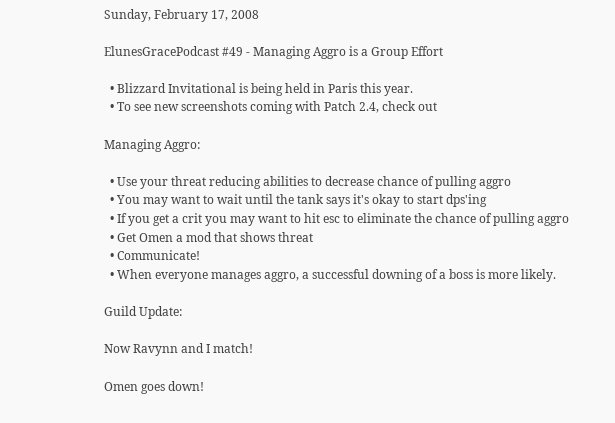Sunday, February 17, 2008

ElunesGracePodcast #49 - Managing Aggro is a Group Effort

  • Blizzard Invitational is being held in Paris this year.
  • To see new screenshots coming with Patch 2.4, check out

Managing Aggro:

  • Use your threat reducing abilities to decrease chance of pulling aggro
  • You may want to wait until the tank says it's okay to start dps'ing
  • If you get a crit you may want to hit esc to eliminate the chance of pulling aggro
  • Get Omen a mod that shows threat
  • Communicate!
  • When everyone manages aggro, a successful downing of a boss is more likely.

Guild Update:

Now Ravynn and I match!

Omen goes down!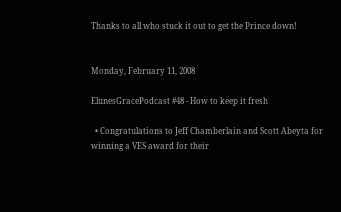Thanks to all who stuck it out to get the Prince down!


Monday, February 11, 2008

ElunesGracePodcast #48 - How to keep it fresh

  • Congratulations to Jeff Chamberlain and Scott Abeyta for winning a VES award for their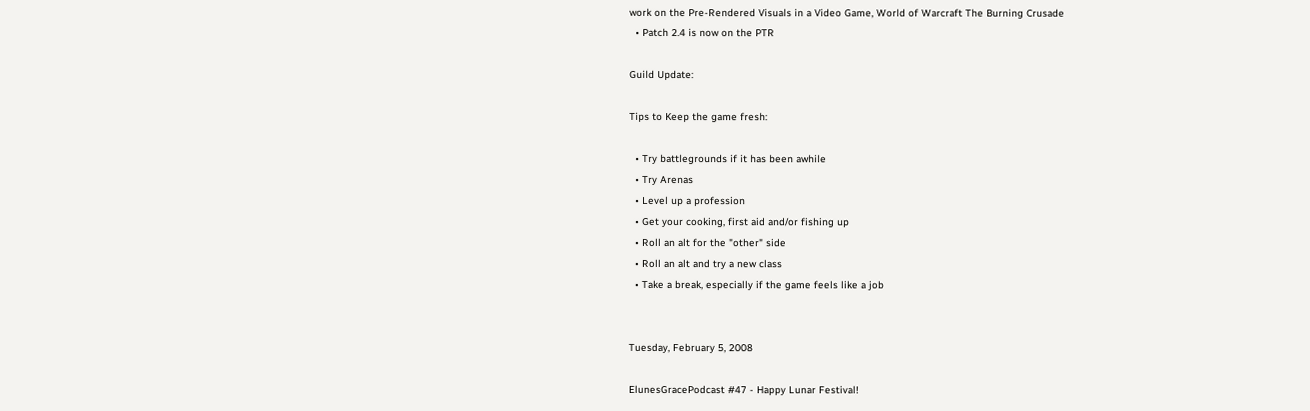work on the Pre-Rendered Visuals in a Video Game, World of Warcraft The Burning Crusade
  • Patch 2.4 is now on the PTR

Guild Update:

Tips to Keep the game fresh:

  • Try battlegrounds if it has been awhile
  • Try Arenas
  • Level up a profession
  • Get your cooking, first aid and/or fishing up
  • Roll an alt for the "other" side
  • Roll an alt and try a new class
  • Take a break, especially if the game feels like a job


Tuesday, February 5, 2008

ElunesGracePodcast #47 - Happy Lunar Festival!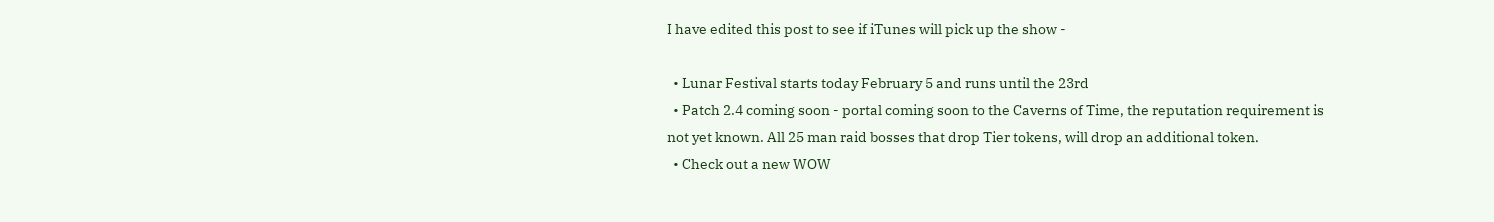I have edited this post to see if iTunes will pick up the show -

  • Lunar Festival starts today February 5 and runs until the 23rd
  • Patch 2.4 coming soon - portal coming soon to the Caverns of Time, the reputation requirement is not yet known. All 25 man raid bosses that drop Tier tokens, will drop an additional token.
  • Check out a new WOW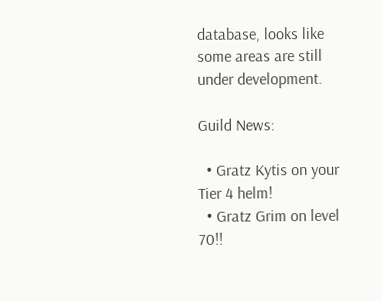database, looks like some areas are still under development.

Guild News:

  • Gratz Kytis on your Tier 4 helm!
  • Gratz Grim on level 70!!